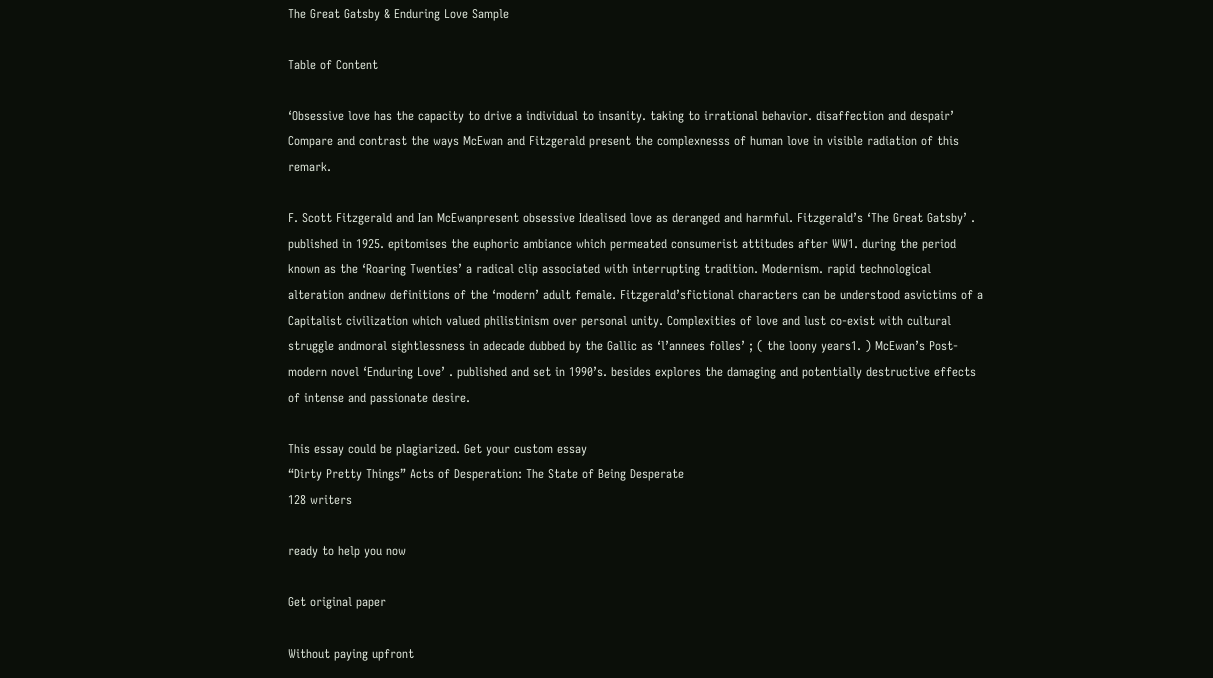The Great Gatsby & Enduring Love Sample

Table of Content

‘Obsessive love has the capacity to drive a individual to insanity. taking to irrational behavior. disaffection and despair’ Compare and contrast the ways McEwan and Fitzgerald present the complexnesss of human love in visible radiation of this remark.

F. Scott Fitzgerald and Ian McEwanpresent obsessive Idealised love as deranged and harmful. Fitzgerald’s ‘The Great Gatsby’ . published in 1925. epitomises the euphoric ambiance which permeated consumerist attitudes after WW1. during the period known as the ‘Roaring Twenties’ a radical clip associated with interrupting tradition. Modernism. rapid technological alteration andnew definitions of the ‘modern’ adult female. Fitzgerald’sfictional characters can be understood asvictims of a Capitalist civilization which valued philistinism over personal unity. Complexities of love and lust co-exist with cultural struggle andmoral sightlessness in adecade dubbed by the Gallic as ‘l’annees folles’ ; ( the loony years1. ) McEwan’s Post-modern novel ‘Enduring Love’ . published and set in 1990’s. besides explores the damaging and potentially destructive effects of intense and passionate desire.

This essay could be plagiarized. Get your custom essay
“Dirty Pretty Things” Acts of Desperation: The State of Being Desperate
128 writers

ready to help you now

Get original paper

Without paying upfront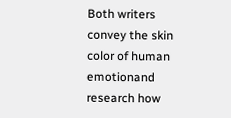Both writers convey the skin color of human emotionand research how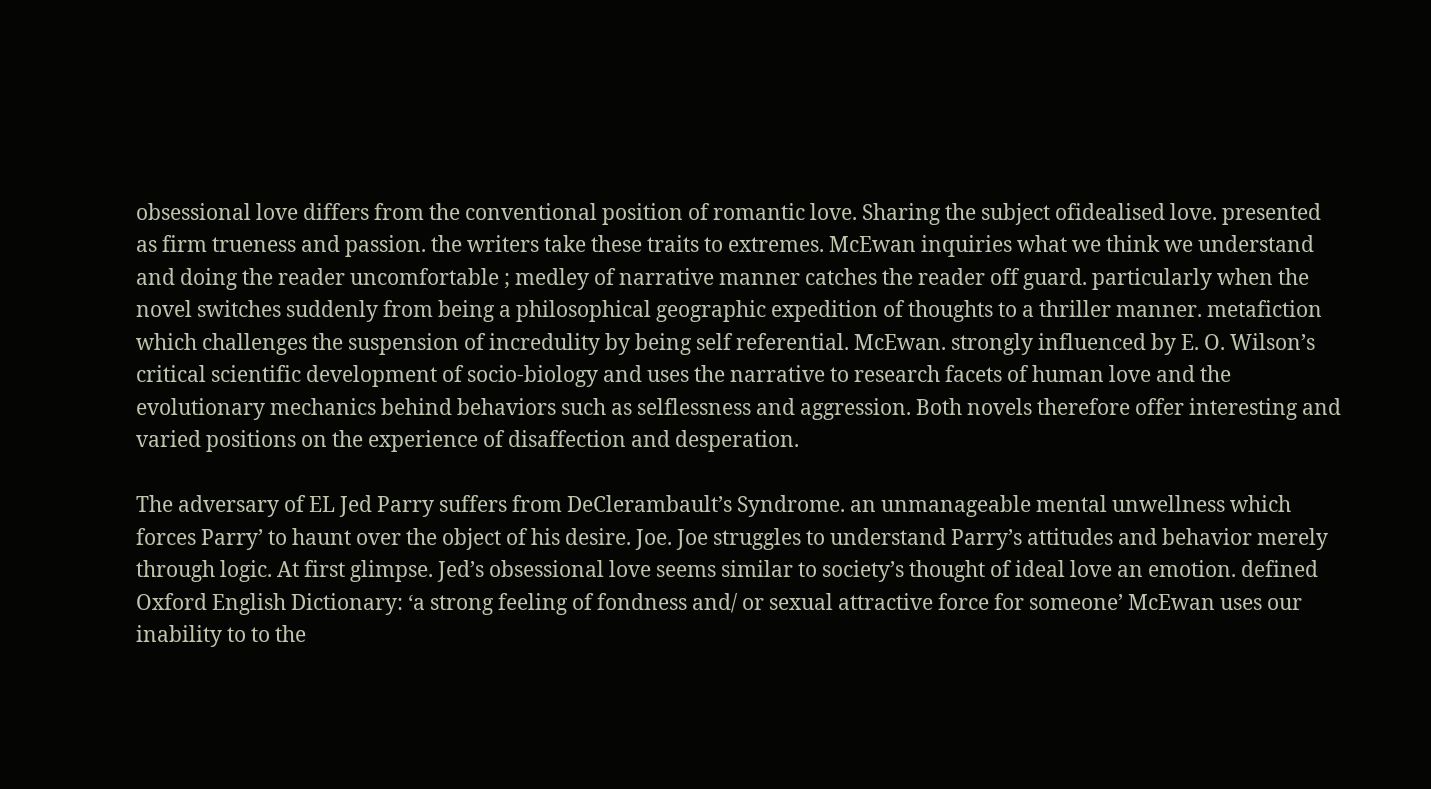obsessional love differs from the conventional position of romantic love. Sharing the subject ofidealised love. presented as firm trueness and passion. the writers take these traits to extremes. McEwan inquiries what we think we understand and doing the reader uncomfortable ; medley of narrative manner catches the reader off guard. particularly when the novel switches suddenly from being a philosophical geographic expedition of thoughts to a thriller manner. metafiction which challenges the suspension of incredulity by being self referential. McEwan. strongly influenced by E. O. Wilson’s critical scientific development of socio-biology and uses the narrative to research facets of human love and the evolutionary mechanics behind behaviors such as selflessness and aggression. Both novels therefore offer interesting and varied positions on the experience of disaffection and desperation.

The adversary of EL Jed Parry suffers from DeClerambault’s Syndrome. an unmanageable mental unwellness which forces Parry’ to haunt over the object of his desire. Joe. Joe struggles to understand Parry’s attitudes and behavior merely through logic. At first glimpse. Jed’s obsessional love seems similar to society’s thought of ideal love an emotion. defined Oxford English Dictionary: ‘a strong feeling of fondness and/ or sexual attractive force for someone’ McEwan uses our inability to to the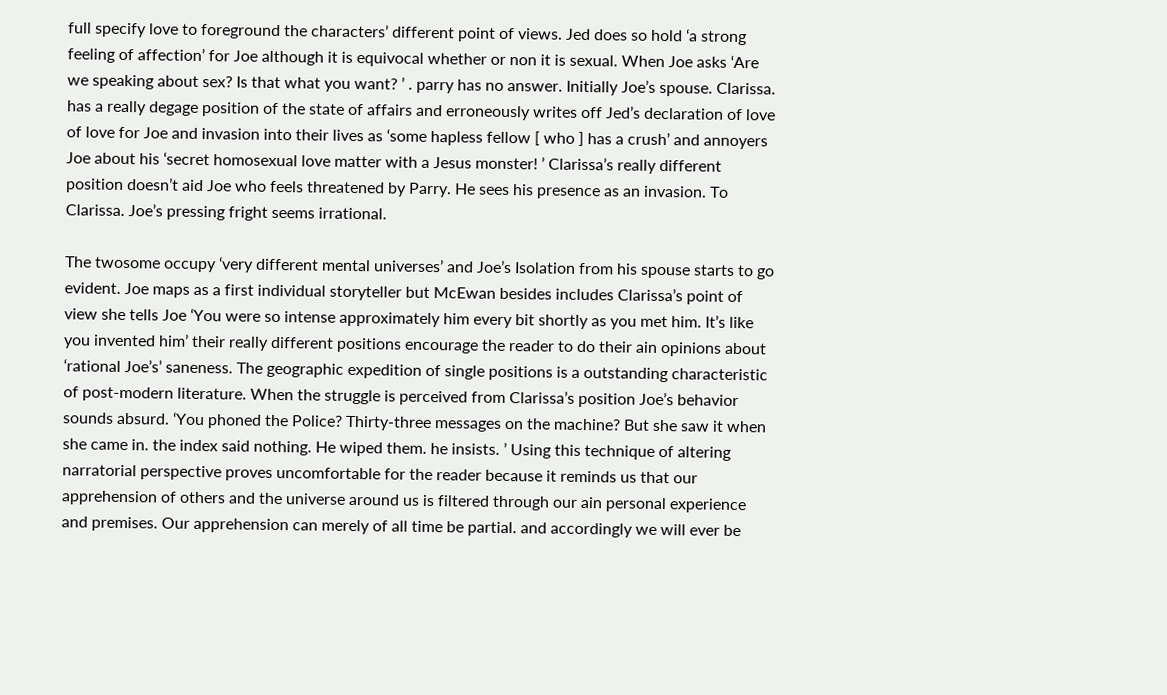full specify love to foreground the characters’ different point of views. Jed does so hold ‘a strong feeling of affection’ for Joe although it is equivocal whether or non it is sexual. When Joe asks ‘Are we speaking about sex? Is that what you want? ’ . parry has no answer. Initially Joe’s spouse. Clarissa. has a really degage position of the state of affairs and erroneously writes off Jed’s declaration of love of love for Joe and invasion into their lives as ‘some hapless fellow [ who ] has a crush’ and annoyers Joe about his ‘secret homosexual love matter with a Jesus monster! ’ Clarissa’s really different position doesn’t aid Joe who feels threatened by Parry. He sees his presence as an invasion. To Clarissa. Joe’s pressing fright seems irrational.

The twosome occupy ‘very different mental universes’ and Joe’s Isolation from his spouse starts to go evident. Joe maps as a first individual storyteller but McEwan besides includes Clarissa’s point of view she tells Joe ‘You were so intense approximately him every bit shortly as you met him. It’s like you invented him’ their really different positions encourage the reader to do their ain opinions about ‘rational Joe’s’ saneness. The geographic expedition of single positions is a outstanding characteristic of post-modern literature. When the struggle is perceived from Clarissa’s position Joe’s behavior sounds absurd. ‘You phoned the Police? Thirty-three messages on the machine? But she saw it when she came in. the index said nothing. He wiped them. he insists. ’ Using this technique of altering narratorial perspective proves uncomfortable for the reader because it reminds us that our apprehension of others and the universe around us is filtered through our ain personal experience and premises. Our apprehension can merely of all time be partial. and accordingly we will ever be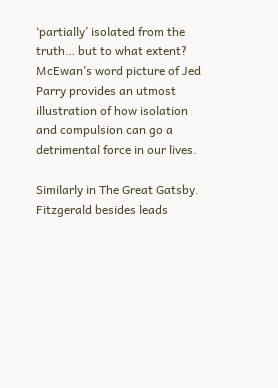‘partially’ isolated from the truth… but to what extent? McEwan’s word picture of Jed Parry provides an utmost illustration of how isolation and compulsion can go a detrimental force in our lives.

Similarly in The Great Gatsby. Fitzgerald besides leads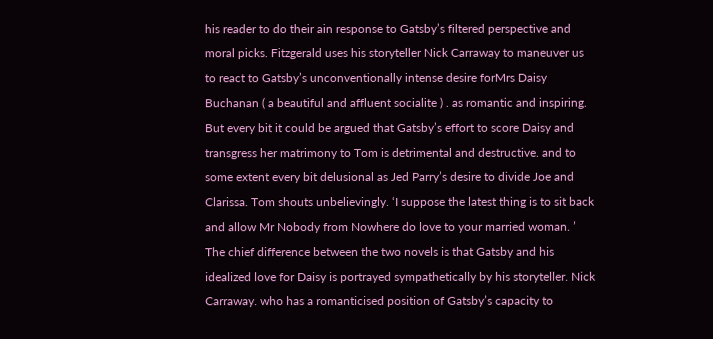his reader to do their ain response to Gatsby’s filtered perspective and moral picks. Fitzgerald uses his storyteller Nick Carraway to maneuver us to react to Gatsby’s unconventionally intense desire forMrs Daisy Buchanan ( a beautiful and affluent socialite ) . as romantic and inspiring. But every bit it could be argued that Gatsby’s effort to score Daisy and transgress her matrimony to Tom is detrimental and destructive. and to some extent every bit delusional as Jed Parry’s desire to divide Joe and Clarissa. Tom shouts unbelievingly. ‘I suppose the latest thing is to sit back and allow Mr Nobody from Nowhere do love to your married woman. ’ The chief difference between the two novels is that Gatsby and his idealized love for Daisy is portrayed sympathetically by his storyteller. Nick Carraway. who has a romanticised position of Gatsby’s capacity to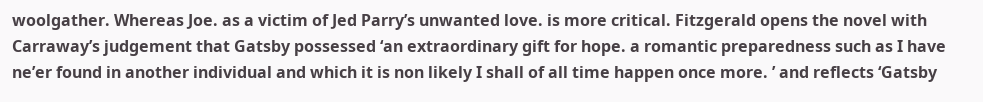woolgather. Whereas Joe. as a victim of Jed Parry’s unwanted love. is more critical. Fitzgerald opens the novel with Carraway’s judgement that Gatsby possessed ‘an extraordinary gift for hope. a romantic preparedness such as I have ne’er found in another individual and which it is non likely I shall of all time happen once more. ’ and reflects ‘Gatsby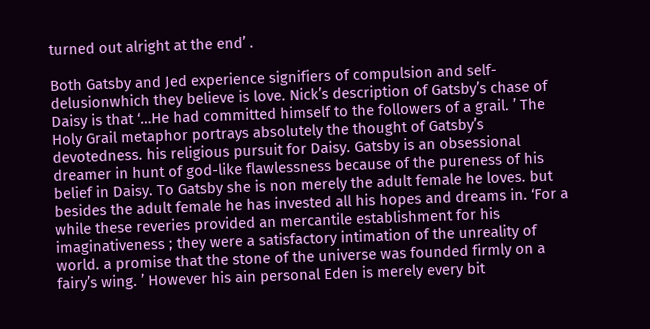turned out alright at the end’ .

Both Gatsby and Jed experience signifiers of compulsion and self-delusionwhich they believe is love. Nick’s description of Gatsby’s chase of Daisy is that ‘…He had committed himself to the followers of a grail. ’ The Holy Grail metaphor portrays absolutely the thought of Gatsby’s devotedness. his religious pursuit for Daisy. Gatsby is an obsessional dreamer in hunt of god-like flawlessness because of the pureness of his belief in Daisy. To Gatsby she is non merely the adult female he loves. but besides the adult female he has invested all his hopes and dreams in. ‘For a while these reveries provided an mercantile establishment for his imaginativeness ; they were a satisfactory intimation of the unreality of world. a promise that the stone of the universe was founded firmly on a fairy’s wing. ’ However his ain personal Eden is merely every bit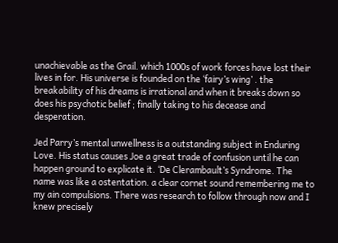unachievable as the Grail. which 1000s of work forces have lost their lives in for. His universe is founded on the ‘fairy’s wing’ . the breakability of his dreams is irrational and when it breaks down so does his psychotic belief ; finally taking to his decease and desperation.

Jed Parry’s mental unwellness is a outstanding subject in Enduring Love. His status causes Joe a great trade of confusion until he can happen ground to explicate it. ‘De Clerambault’s Syndrome. The name was like a ostentation. a clear cornet sound remembering me to my ain compulsions. There was research to follow through now and I knew precisely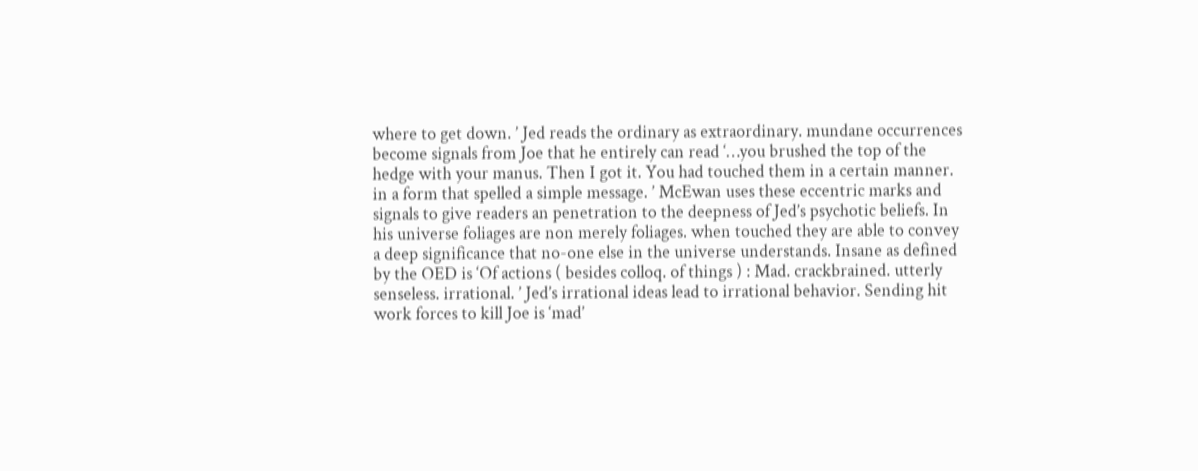where to get down. ’ Jed reads the ordinary as extraordinary. mundane occurrences become signals from Joe that he entirely can read ‘…you brushed the top of the hedge with your manus. Then I got it. You had touched them in a certain manner. in a form that spelled a simple message. ’ McEwan uses these eccentric marks and signals to give readers an penetration to the deepness of Jed’s psychotic beliefs. In his universe foliages are non merely foliages. when touched they are able to convey a deep significance that no-one else in the universe understands. Insane as defined by the OED is ‘Of actions ( besides colloq. of things ) : Mad. crackbrained. utterly senseless. irrational. ’ Jed’s irrational ideas lead to irrational behavior. Sending hit work forces to kill Joe is ‘mad’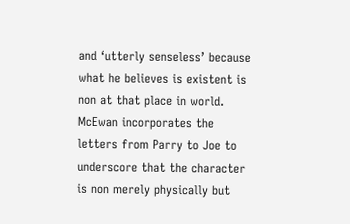and ‘utterly senseless’ because what he believes is existent is non at that place in world. McEwan incorporates the letters from Parry to Joe to underscore that the character is non merely physically but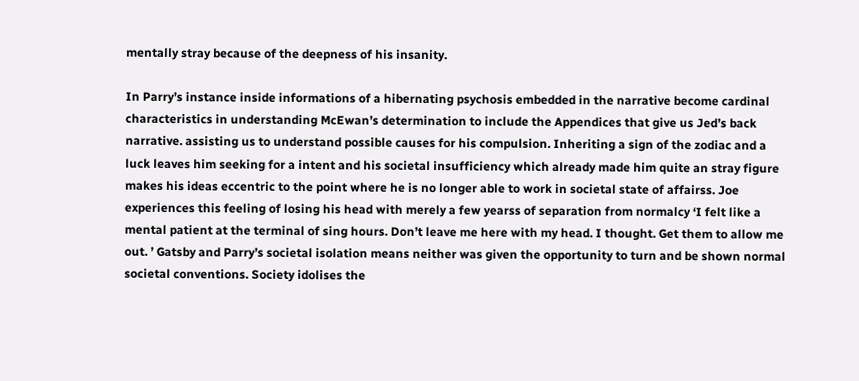mentally stray because of the deepness of his insanity.

In Parry’s instance inside informations of a hibernating psychosis embedded in the narrative become cardinal characteristics in understanding McEwan’s determination to include the Appendices that give us Jed’s back narrative. assisting us to understand possible causes for his compulsion. Inheriting a sign of the zodiac and a luck leaves him seeking for a intent and his societal insufficiency which already made him quite an stray figure makes his ideas eccentric to the point where he is no longer able to work in societal state of affairss. Joe experiences this feeling of losing his head with merely a few yearss of separation from normalcy ‘I felt like a mental patient at the terminal of sing hours. Don’t leave me here with my head. I thought. Get them to allow me out. ’ Gatsby and Parry’s societal isolation means neither was given the opportunity to turn and be shown normal societal conventions. Society idolises the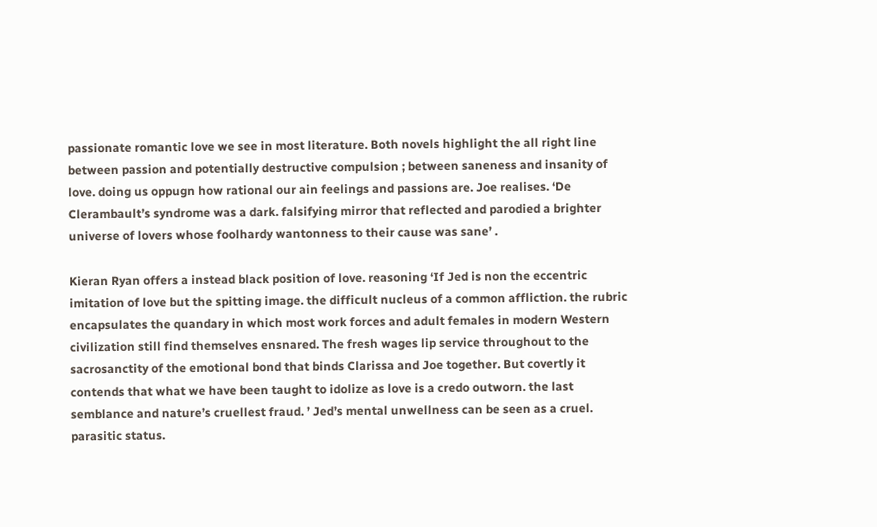passionate romantic love we see in most literature. Both novels highlight the all right line between passion and potentially destructive compulsion ; between saneness and insanity of love. doing us oppugn how rational our ain feelings and passions are. Joe realises. ‘De Clerambault’s syndrome was a dark. falsifying mirror that reflected and parodied a brighter universe of lovers whose foolhardy wantonness to their cause was sane’ .

Kieran Ryan offers a instead black position of love. reasoning ‘If Jed is non the eccentric imitation of love but the spitting image. the difficult nucleus of a common affliction. the rubric encapsulates the quandary in which most work forces and adult females in modern Western civilization still find themselves ensnared. The fresh wages lip service throughout to the sacrosanctity of the emotional bond that binds Clarissa and Joe together. But covertly it contends that what we have been taught to idolize as love is a credo outworn. the last semblance and nature’s cruellest fraud. ’ Jed’s mental unwellness can be seen as a cruel. parasitic status.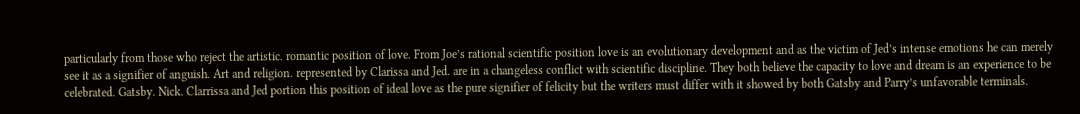particularly from those who reject the artistic. romantic position of love. From Joe’s rational scientific position love is an evolutionary development and as the victim of Jed’s intense emotions he can merely see it as a signifier of anguish. Art and religion. represented by Clarissa and Jed. are in a changeless conflict with scientific discipline. They both believe the capacity to love and dream is an experience to be celebrated. Gatsby. Nick. Clarrissa and Jed portion this position of ideal love as the pure signifier of felicity but the writers must differ with it showed by both Gatsby and Parry’s unfavorable terminals.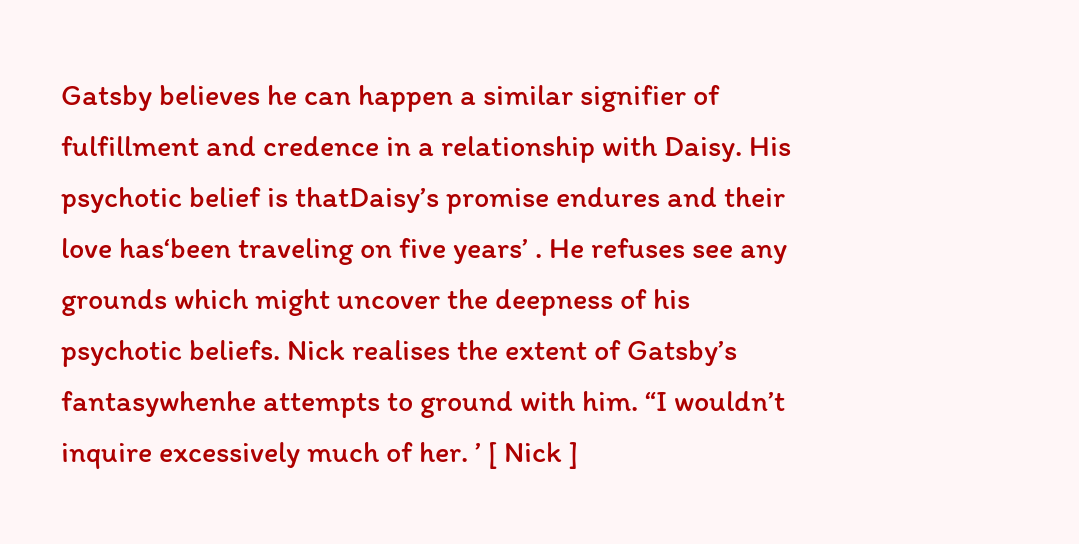Gatsby believes he can happen a similar signifier of fulfillment and credence in a relationship with Daisy. His psychotic belief is thatDaisy’s promise endures and their love has‘been traveling on five years’ . He refuses see any grounds which might uncover the deepness of his psychotic beliefs. Nick realises the extent of Gatsby’s fantasywhenhe attempts to ground with him. “I wouldn’t inquire excessively much of her. ’ [ Nick ]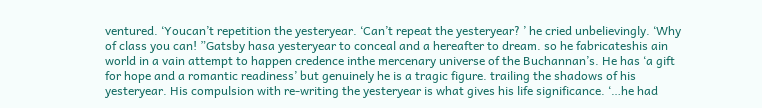ventured. ‘Youcan’t repetition the yesteryear. ‘Can’t repeat the yesteryear? ’ he cried unbelievingly. ‘Why of class you can! ”Gatsby hasa yesteryear to conceal and a hereafter to dream. so he fabricateshis ain world in a vain attempt to happen credence inthe mercenary universe of the Buchannan’s. He has ‘a gift for hope and a romantic readiness’ but genuinely he is a tragic figure. trailing the shadows of his yesteryear. His compulsion with re-writing the yesteryear is what gives his life significance. ‘…he had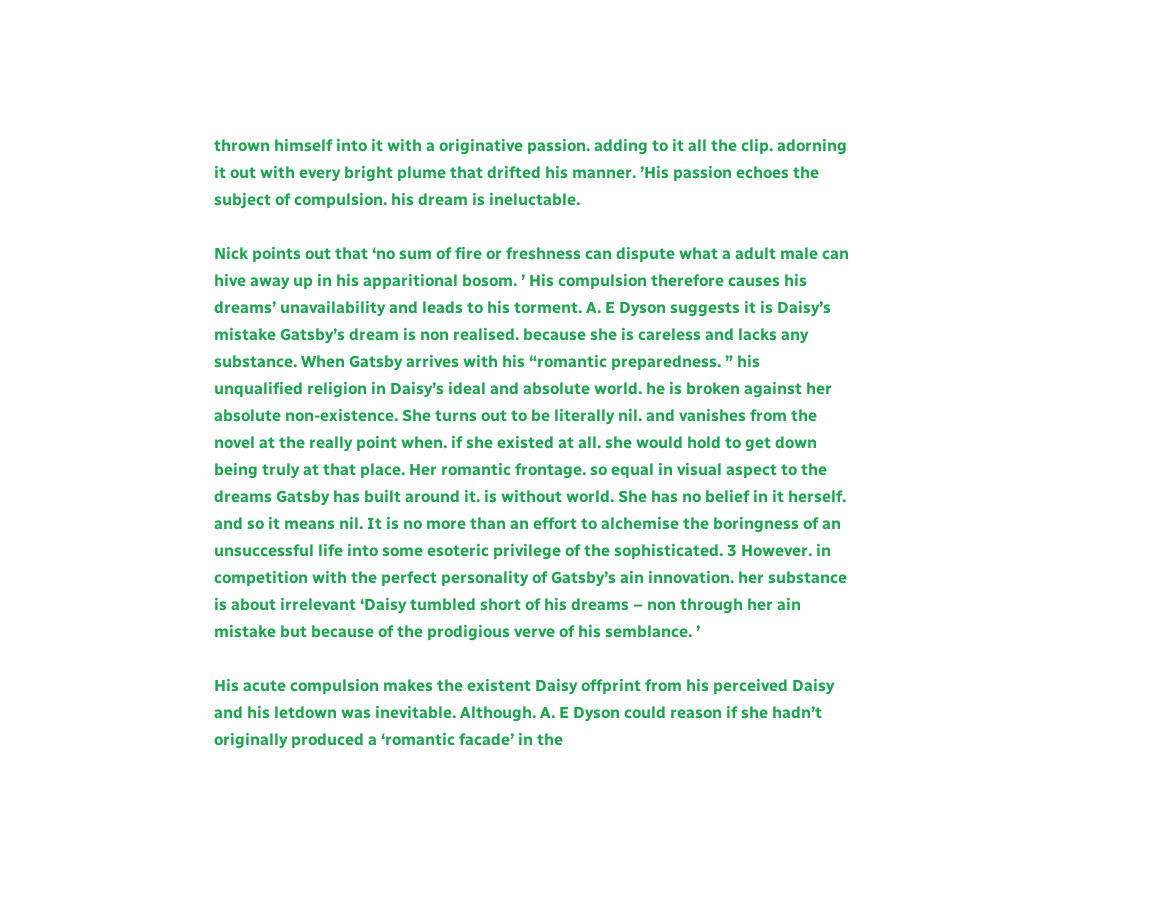thrown himself into it with a originative passion. adding to it all the clip. adorning it out with every bright plume that drifted his manner. ’His passion echoes the subject of compulsion. his dream is ineluctable.

Nick points out that ‘no sum of fire or freshness can dispute what a adult male can hive away up in his apparitional bosom. ’ His compulsion therefore causes his dreams’ unavailability and leads to his torment. A. E Dyson suggests it is Daisy’s mistake Gatsby’s dream is non realised. because she is careless and lacks any substance. When Gatsby arrives with his “romantic preparedness. ” his unqualified religion in Daisy’s ideal and absolute world. he is broken against her absolute non-existence. She turns out to be literally nil. and vanishes from the novel at the really point when. if she existed at all. she would hold to get down being truly at that place. Her romantic frontage. so equal in visual aspect to the dreams Gatsby has built around it. is without world. She has no belief in it herself. and so it means nil. It is no more than an effort to alchemise the boringness of an unsuccessful life into some esoteric privilege of the sophisticated. 3 However. in competition with the perfect personality of Gatsby’s ain innovation. her substance is about irrelevant ‘Daisy tumbled short of his dreams – non through her ain mistake but because of the prodigious verve of his semblance. ’

His acute compulsion makes the existent Daisy offprint from his perceived Daisy and his letdown was inevitable. Although. A. E Dyson could reason if she hadn’t originally produced a ‘romantic facade’ in the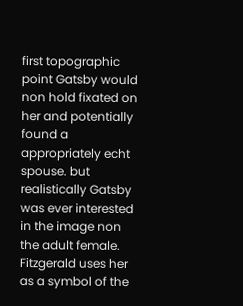first topographic point Gatsby would non hold fixated on her and potentially found a appropriately echt spouse. but realistically Gatsby was ever interested in the image non the adult female. Fitzgerald uses her as a symbol of the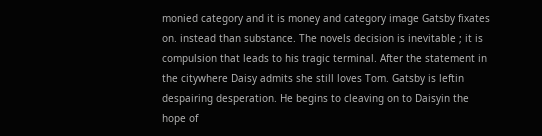monied category and it is money and category image Gatsby fixates on. instead than substance. The novels decision is inevitable ; it is compulsion that leads to his tragic terminal. After the statement in the citywhere Daisy admits she still loves Tom. Gatsby is leftin despairing desperation. He begins to cleaving on to Daisyin the hope of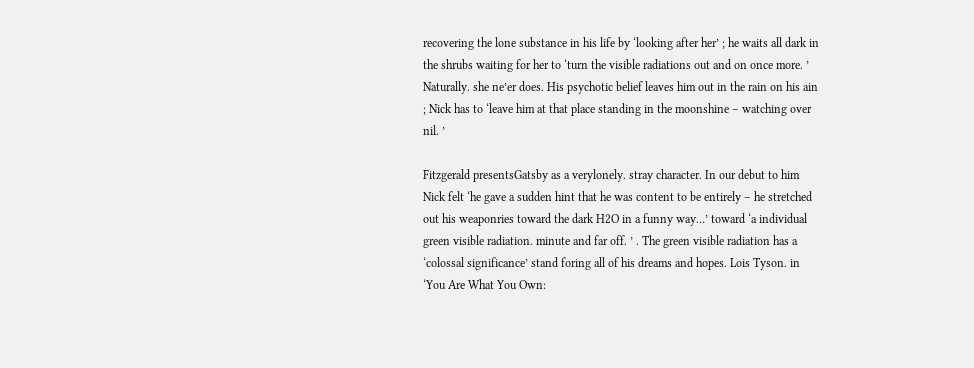recovering the lone substance in his life by ‘looking after her’ ; he waits all dark in the shrubs waiting for her to ‘turn the visible radiations out and on once more. ’ Naturally. she ne’er does. His psychotic belief leaves him out in the rain on his ain ; Nick has to ‘leave him at that place standing in the moonshine – watching over nil. ’

Fitzgerald presentsGatsby as a verylonely. stray character. In our debut to him Nick felt ‘he gave a sudden hint that he was content to be entirely – he stretched out his weaponries toward the dark H2O in a funny way…’ toward ‘a individual green visible radiation. minute and far off. ’ . The green visible radiation has a ‘colossal significance’ stand foring all of his dreams and hopes. Lois Tyson. in ‘You Are What You Own: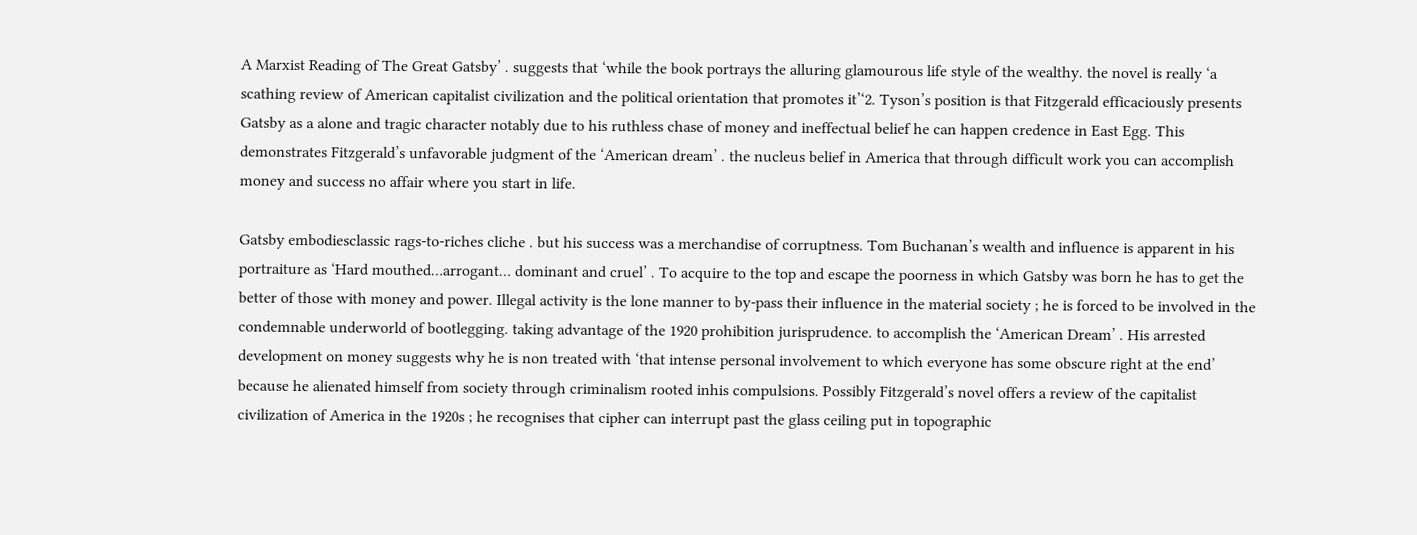A Marxist Reading of The Great Gatsby’ . suggests that ‘while the book portrays the alluring glamourous life style of the wealthy. the novel is really ‘a scathing review of American capitalist civilization and the political orientation that promotes it’‘2. Tyson’s position is that Fitzgerald efficaciously presents Gatsby as a alone and tragic character notably due to his ruthless chase of money and ineffectual belief he can happen credence in East Egg. This demonstrates Fitzgerald’s unfavorable judgment of the ‘American dream’ . the nucleus belief in America that through difficult work you can accomplish money and success no affair where you start in life.

Gatsby embodiesclassic rags-to-riches cliche . but his success was a merchandise of corruptness. Tom Buchanan’s wealth and influence is apparent in his portraiture as ‘Hard mouthed…arrogant… dominant and cruel’ . To acquire to the top and escape the poorness in which Gatsby was born he has to get the better of those with money and power. Illegal activity is the lone manner to by-pass their influence in the material society ; he is forced to be involved in the condemnable underworld of bootlegging. taking advantage of the 1920 prohibition jurisprudence. to accomplish the ‘American Dream’ . His arrested development on money suggests why he is non treated with ‘that intense personal involvement to which everyone has some obscure right at the end’ because he alienated himself from society through criminalism rooted inhis compulsions. Possibly Fitzgerald’s novel offers a review of the capitalist civilization of America in the 1920s ; he recognises that cipher can interrupt past the glass ceiling put in topographic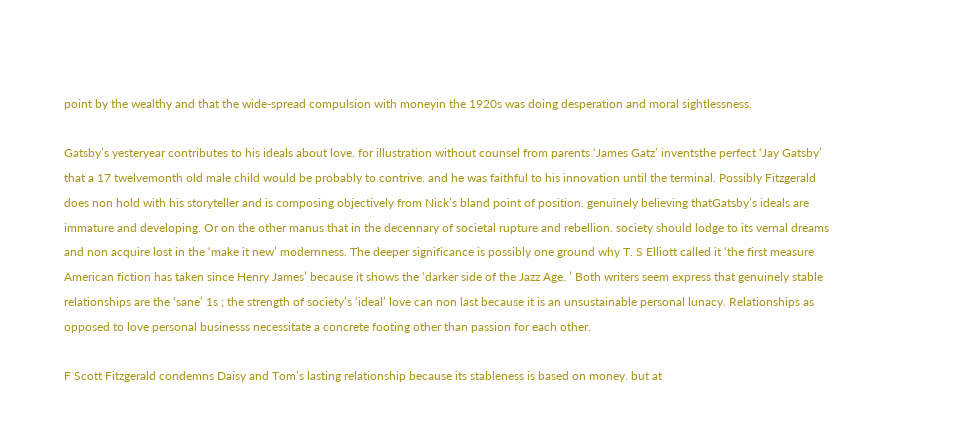point by the wealthy and that the wide-spread compulsion with moneyin the 1920s was doing desperation and moral sightlessness.

Gatsby’s yesteryear contributes to his ideals about love. for illustration without counsel from parents ‘James Gatz’ inventsthe perfect ‘Jay Gatsby’ that a 17 twelvemonth old male child would be probably to contrive. and he was faithful to his innovation until the terminal. Possibly Fitzgerald does non hold with his storyteller and is composing objectively from Nick’s bland point of position. genuinely believing thatGatsby’s ideals are immature and developing. Or on the other manus that in the decennary of societal rupture and rebellion. society should lodge to its vernal dreams and non acquire lost in the ‘make it new’ modernness. The deeper significance is possibly one ground why T. S Elliott called it ‘the first measure American fiction has taken since Henry James’ because it shows the ‘darker side of the Jazz Age. ’ Both writers seem express that genuinely stable relationships are the ‘sane’ 1s ; the strength of society’s ‘ideal’ love can non last because it is an unsustainable personal lunacy. Relationships as opposed to love personal businesss necessitate a concrete footing other than passion for each other.

F Scott Fitzgerald condemns Daisy and Tom’s lasting relationship because its stableness is based on money. but at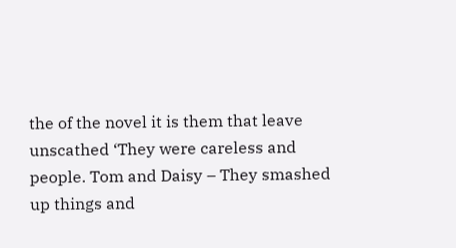the of the novel it is them that leave unscathed ‘They were careless and people. Tom and Daisy – They smashed up things and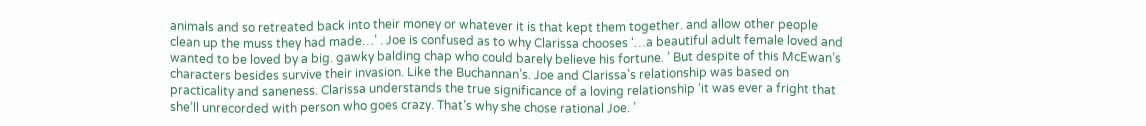animals and so retreated back into their money or whatever it is that kept them together. and allow other people clean up the muss they had made…’ . Joe is confused as to why Clarissa chooses ‘…a beautiful adult female loved and wanted to be loved by a big. gawky balding chap who could barely believe his fortune. ’ But despite of this McEwan’s characters besides survive their invasion. Like the Buchannan’s. Joe and Clarissa’s relationship was based on practicality and saneness. Clarissa understands the true significance of a loving relationship ‘it was ever a fright that she’ll unrecorded with person who goes crazy. That’s why she chose rational Joe. ’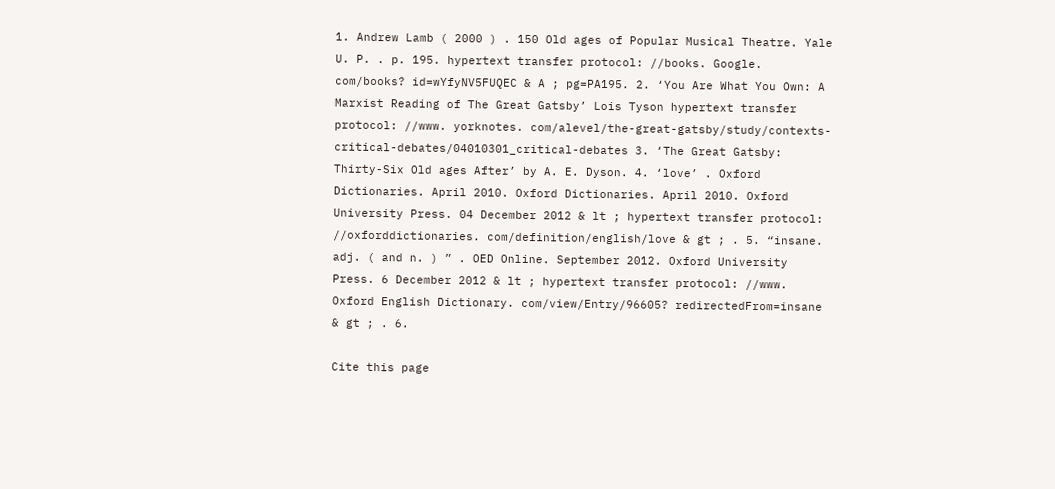1. Andrew Lamb ( 2000 ) . 150 Old ages of Popular Musical Theatre. Yale U. P. . p. 195. hypertext transfer protocol: //books. Google. com/books? id=wYfyNV5FUQEC & A ; pg=PA195. 2. ‘You Are What You Own: A Marxist Reading of The Great Gatsby’ Lois Tyson hypertext transfer protocol: //www. yorknotes. com/alevel/the-great-gatsby/study/contexts-critical-debates/04010301_critical-debates 3. ‘The Great Gatsby: Thirty-Six Old ages After’ by A. E. Dyson. 4. ‘love’ . Oxford Dictionaries. April 2010. Oxford Dictionaries. April 2010. Oxford University Press. 04 December 2012 & lt ; hypertext transfer protocol: //oxforddictionaries. com/definition/english/love & gt ; . 5. “insane. adj. ( and n. ) ” . OED Online. September 2012. Oxford University Press. 6 December 2012 & lt ; hypertext transfer protocol: //www. Oxford English Dictionary. com/view/Entry/96605? redirectedFrom=insane & gt ; . 6.

Cite this page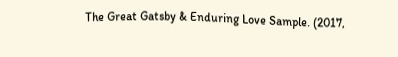The Great Gatsby & Enduring Love Sample. (2017,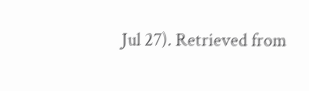Jul 27). Retrieved from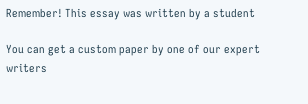Remember! This essay was written by a student

You can get a custom paper by one of our expert writers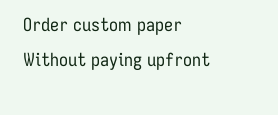Order custom paper Without paying upfront